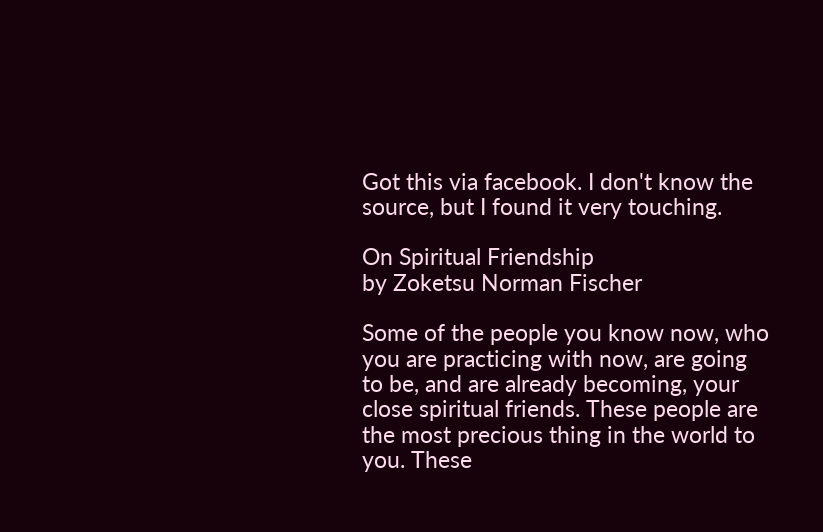Got this via facebook. I don't know the source, but I found it very touching.

On Spiritual Friendship
by Zoketsu Norman Fischer

Some of the people you know now, who you are practicing with now, are going to be, and are already becoming, your close spiritual friends. These people are the most precious thing in the world to you. These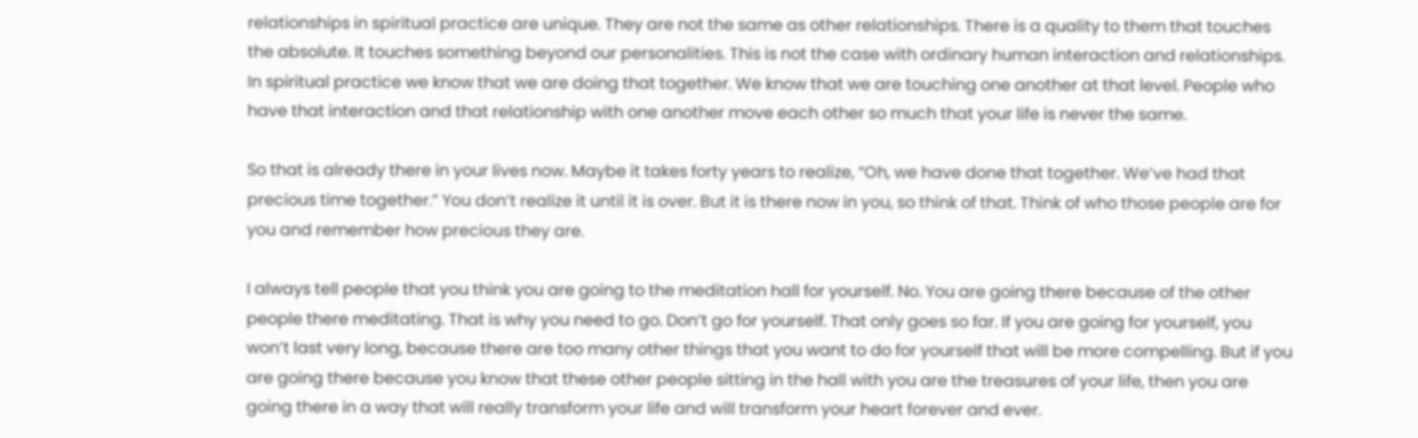relationships in spiritual practice are unique. They are not the same as other relationships. There is a quality to them that touches the absolute. It touches something beyond our personalities. This is not the case with ordinary human interaction and relationships. In spiritual practice we know that we are doing that together. We know that we are touching one another at that level. People who have that interaction and that relationship with one another move each other so much that your life is never the same.

So that is already there in your lives now. Maybe it takes forty years to realize, “Oh, we have done that together. We’ve had that precious time together.” You don’t realize it until it is over. But it is there now in you, so think of that. Think of who those people are for you and remember how precious they are.

I always tell people that you think you are going to the meditation hall for yourself. No. You are going there because of the other people there meditating. That is why you need to go. Don’t go for yourself. That only goes so far. If you are going for yourself, you won’t last very long, because there are too many other things that you want to do for yourself that will be more compelling. But if you are going there because you know that these other people sitting in the hall with you are the treasures of your life, then you are going there in a way that will really transform your life and will transform your heart forever and ever.